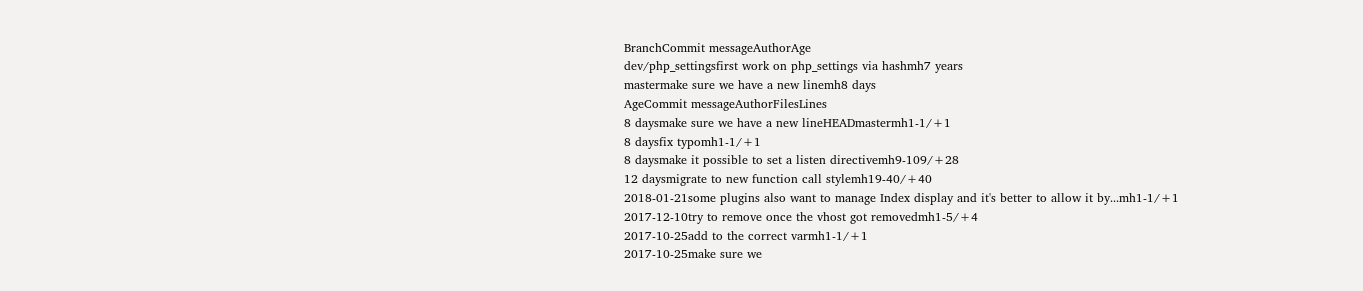BranchCommit messageAuthorAge
dev/php_settingsfirst work on php_settings via hashmh7 years
mastermake sure we have a new linemh8 days
AgeCommit messageAuthorFilesLines
8 daysmake sure we have a new lineHEADmastermh1-1/+1
8 daysfix typomh1-1/+1
8 daysmake it possible to set a listen directivemh9-109/+28
12 daysmigrate to new function call stylemh19-40/+40
2018-01-21some plugins also want to manage Index display and it's better to allow it by...mh1-1/+1
2017-12-10try to remove once the vhost got removedmh1-5/+4
2017-10-25add to the correct varmh1-1/+1
2017-10-25make sure we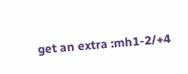get an extra :mh1-2/+4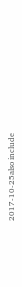2017-10-25also include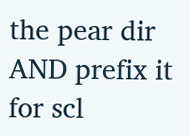the pear dir AND prefix it for scl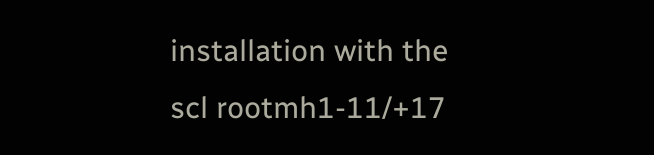installation with the scl rootmh1-11/+17